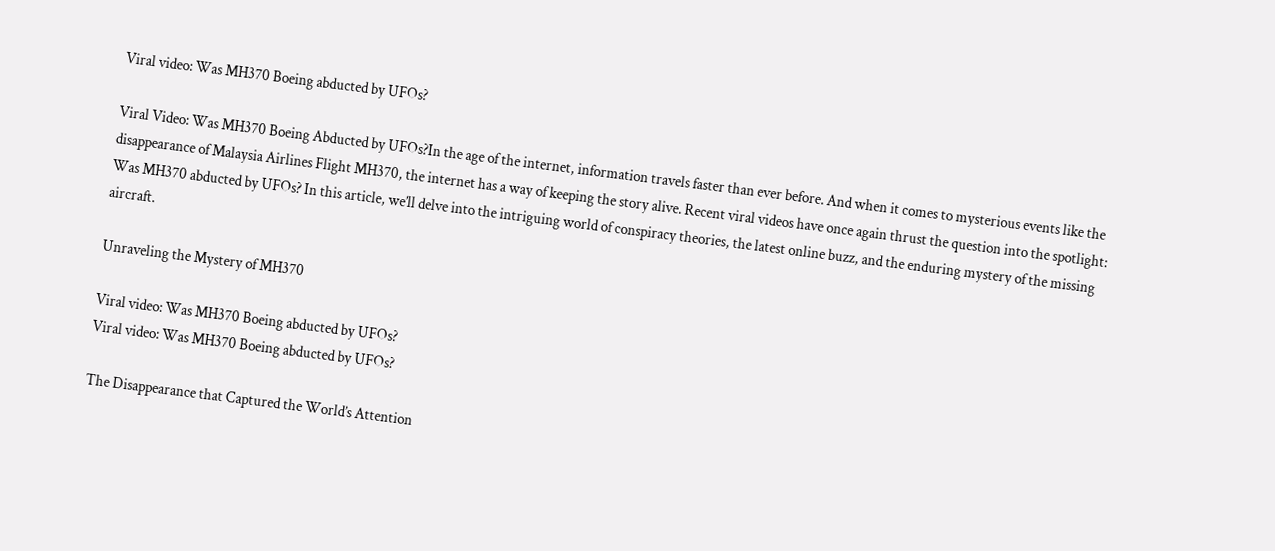Viral video: Was MH370 Boeing abducted by UFOs?

Viral Video: Was MH370 Boeing Abducted by UFOs?In the age of the internet, information travels faster than ever before. And when it comes to mysterious events like the disappearance of Malaysia Airlines Flight MH370, the internet has a way of keeping the story alive. Recent viral videos have once again thrust the question into the spotlight: Was MH370 abducted by UFOs? In this article, we’ll delve into the intriguing world of conspiracy theories, the latest online buzz, and the enduring mystery of the missing aircraft.

Unraveling the Mystery of MH370

Viral video: Was MH370 Boeing abducted by UFOs?
Viral video: Was MH370 Boeing abducted by UFOs?

The Disappearance that Captured the World’s Attention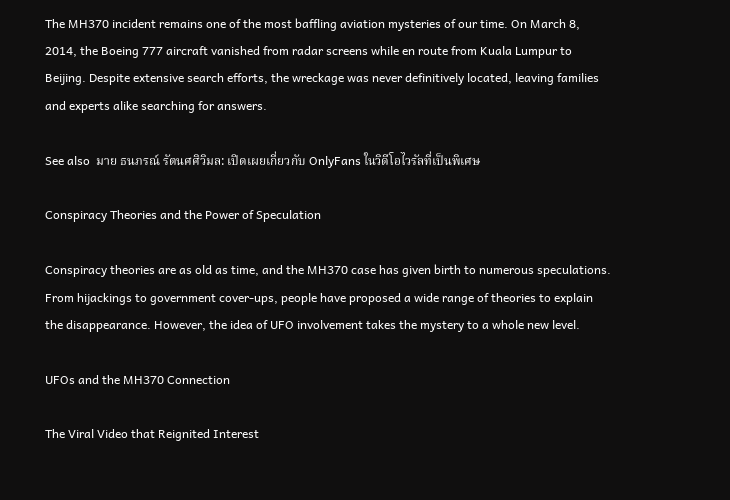The MH370 incident remains one of the most baffling aviation mysteries of our time. On March 8, 2014, the Boeing 777 aircraft vanished from radar screens while en route from Kuala Lumpur to Beijing. Despite extensive search efforts, the wreckage was never definitively located, leaving families and experts alike searching for answers.

See also  มาย ธนภรณ์ รัตนศศิวิมล: เปิดเผยเกี่ยวกับ OnlyFans ในวิดีโอไวรัลที่เป็นพิเศษ

Conspiracy Theories and the Power of Speculation

Conspiracy theories are as old as time, and the MH370 case has given birth to numerous speculations. From hijackings to government cover-ups, people have proposed a wide range of theories to explain the disappearance. However, the idea of UFO involvement takes the mystery to a whole new level.

UFOs and the MH370 Connection

The Viral Video that Reignited Interest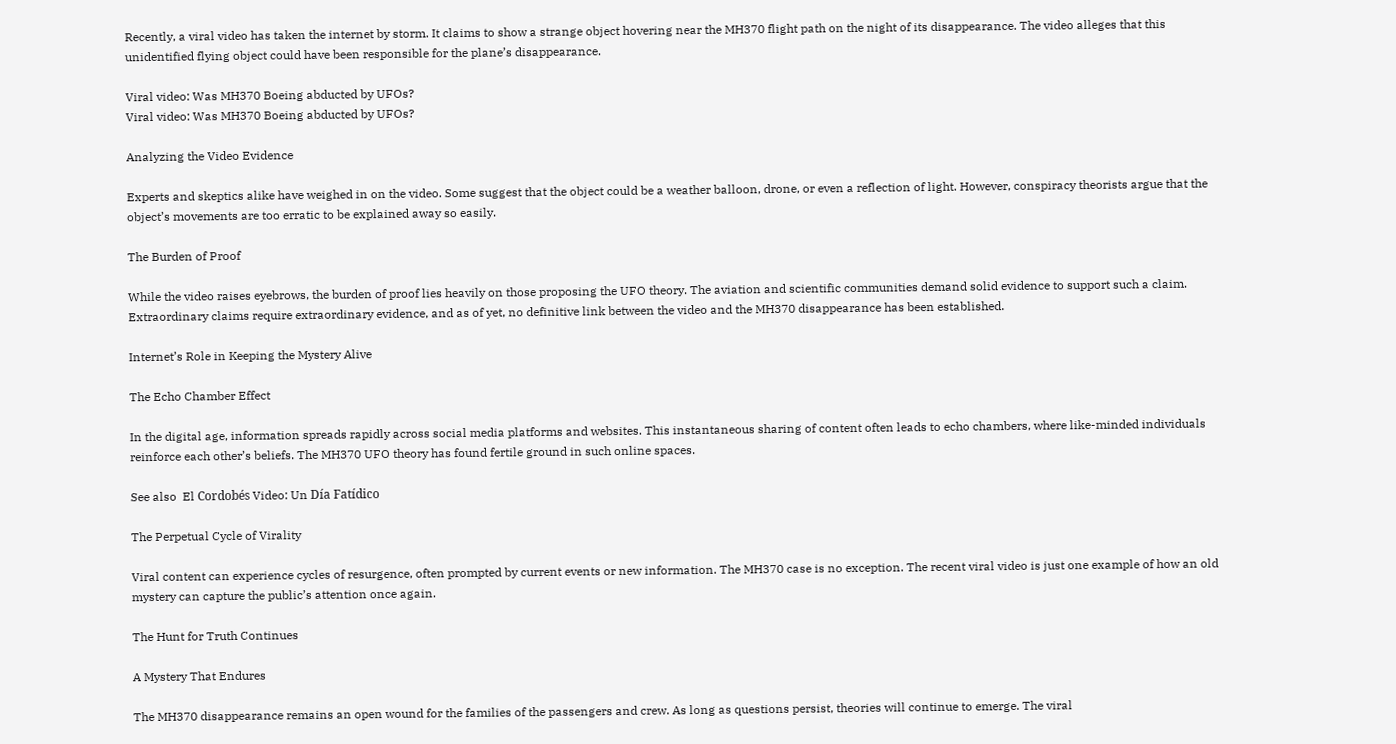Recently, a viral video has taken the internet by storm. It claims to show a strange object hovering near the MH370 flight path on the night of its disappearance. The video alleges that this unidentified flying object could have been responsible for the plane’s disappearance.

Viral video: Was MH370 Boeing abducted by UFOs?
Viral video: Was MH370 Boeing abducted by UFOs?

Analyzing the Video Evidence

Experts and skeptics alike have weighed in on the video. Some suggest that the object could be a weather balloon, drone, or even a reflection of light. However, conspiracy theorists argue that the object’s movements are too erratic to be explained away so easily.

The Burden of Proof

While the video raises eyebrows, the burden of proof lies heavily on those proposing the UFO theory. The aviation and scientific communities demand solid evidence to support such a claim. Extraordinary claims require extraordinary evidence, and as of yet, no definitive link between the video and the MH370 disappearance has been established.

Internet’s Role in Keeping the Mystery Alive

The Echo Chamber Effect

In the digital age, information spreads rapidly across social media platforms and websites. This instantaneous sharing of content often leads to echo chambers, where like-minded individuals reinforce each other’s beliefs. The MH370 UFO theory has found fertile ground in such online spaces.

See also  El Cordobés Video: Un Día Fatídico

The Perpetual Cycle of Virality

Viral content can experience cycles of resurgence, often prompted by current events or new information. The MH370 case is no exception. The recent viral video is just one example of how an old mystery can capture the public’s attention once again.

The Hunt for Truth Continues

A Mystery That Endures

The MH370 disappearance remains an open wound for the families of the passengers and crew. As long as questions persist, theories will continue to emerge. The viral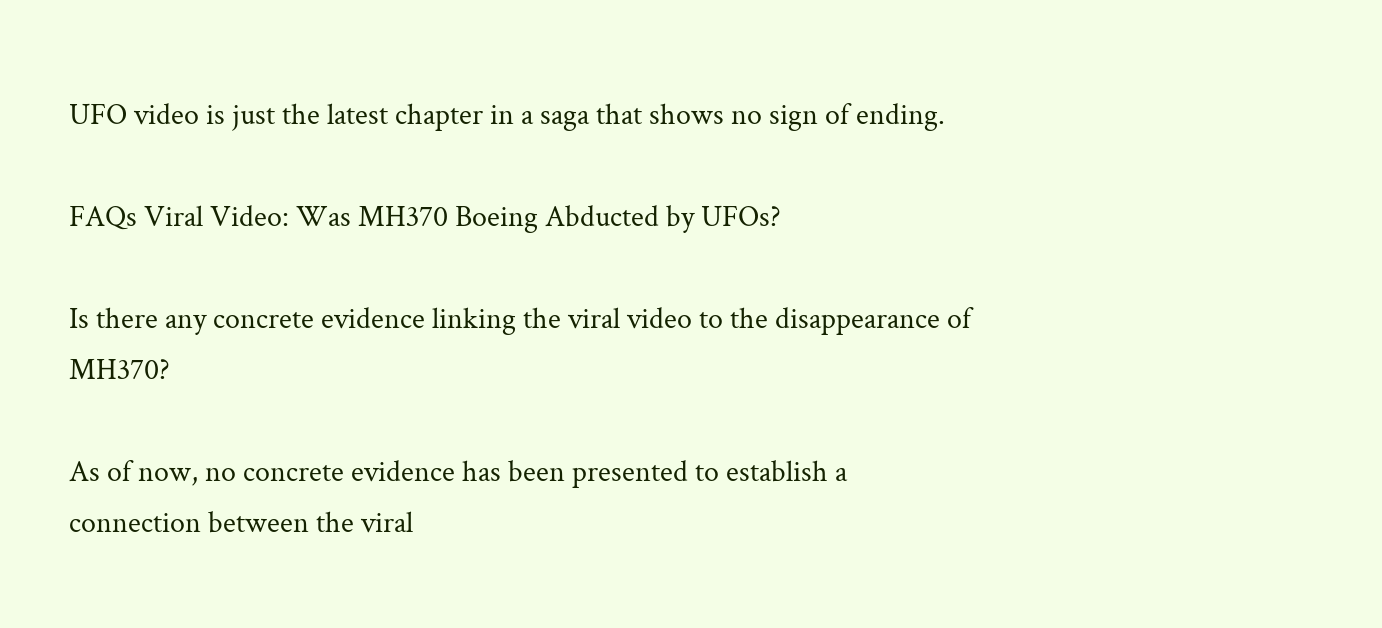UFO video is just the latest chapter in a saga that shows no sign of ending.

FAQs Viral Video: Was MH370 Boeing Abducted by UFOs?

Is there any concrete evidence linking the viral video to the disappearance of MH370?

As of now, no concrete evidence has been presented to establish a connection between the viral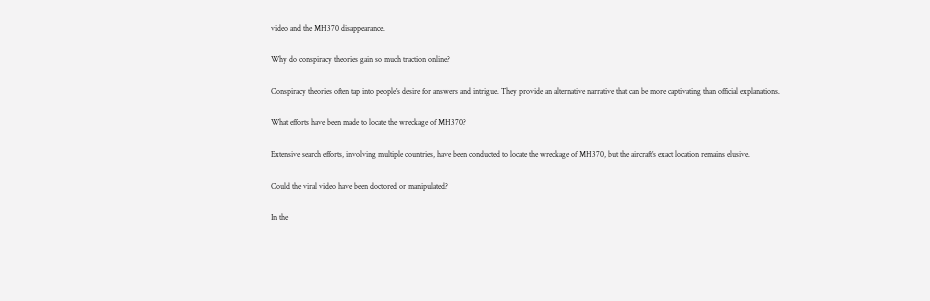video and the MH370 disappearance.

Why do conspiracy theories gain so much traction online?

Conspiracy theories often tap into people’s desire for answers and intrigue. They provide an alternative narrative that can be more captivating than official explanations.

What efforts have been made to locate the wreckage of MH370?

Extensive search efforts, involving multiple countries, have been conducted to locate the wreckage of MH370, but the aircraft’s exact location remains elusive.

Could the viral video have been doctored or manipulated?

In the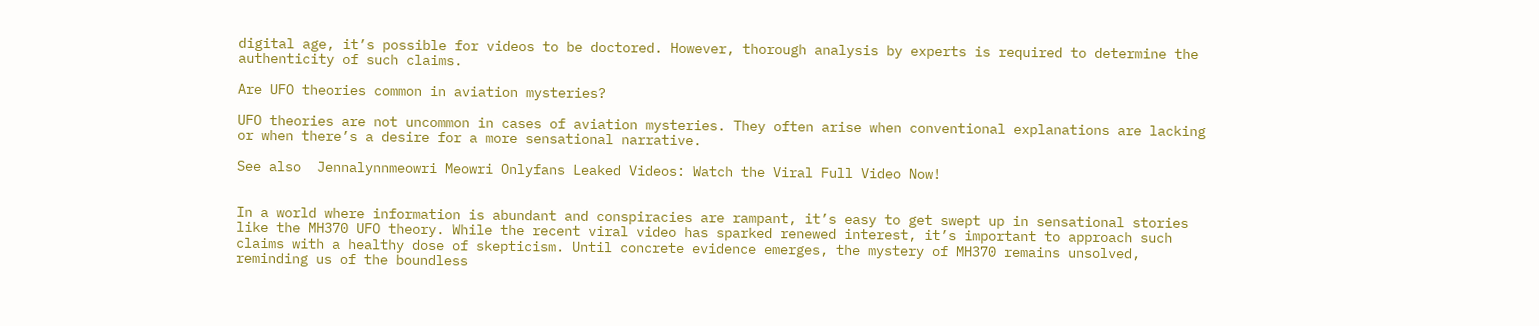digital age, it’s possible for videos to be doctored. However, thorough analysis by experts is required to determine the authenticity of such claims.

Are UFO theories common in aviation mysteries?

UFO theories are not uncommon in cases of aviation mysteries. They often arise when conventional explanations are lacking or when there’s a desire for a more sensational narrative.

See also  Jennalynnmeowri Meowri Onlyfans Leaked Videos: Watch the Viral Full Video Now!


In a world where information is abundant and conspiracies are rampant, it’s easy to get swept up in sensational stories like the MH370 UFO theory. While the recent viral video has sparked renewed interest, it’s important to approach such claims with a healthy dose of skepticism. Until concrete evidence emerges, the mystery of MH370 remains unsolved, reminding us of the boundless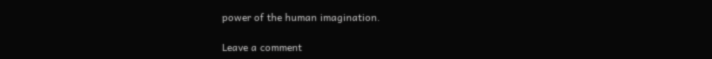power of the human imagination.

Leave a comment